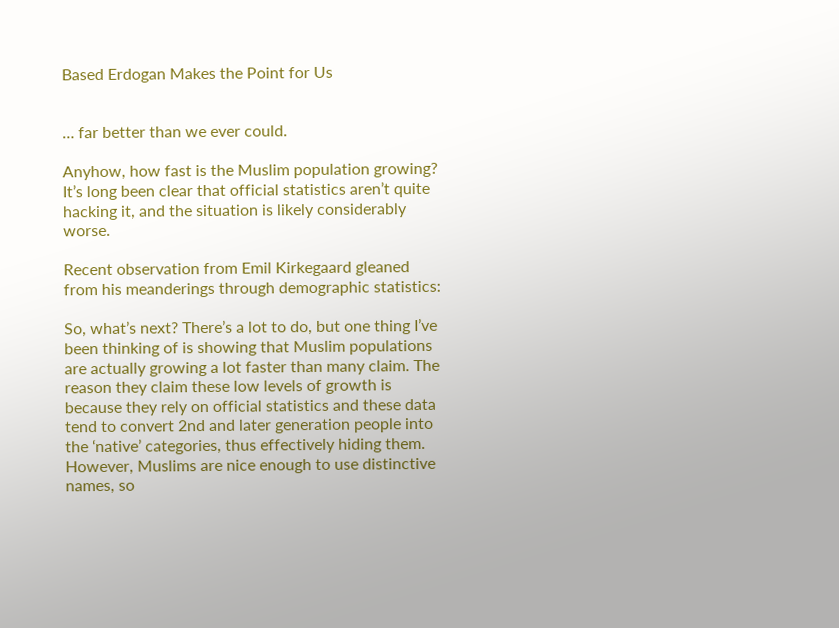Based Erdogan Makes the Point for Us


… far better than we ever could.

Anyhow, how fast is the Muslim population growing? It’s long been clear that official statistics aren’t quite hacking it, and the situation is likely considerably worse.

Recent observation from Emil Kirkegaard gleaned from his meanderings through demographic statistics:

So, what’s next? There’s a lot to do, but one thing I’ve been thinking of is showing that Muslim populations are actually growing a lot faster than many claim. The reason they claim these low levels of growth is because they rely on official statistics and these data tend to convert 2nd and later generation people into the ‘native’ categories, thus effectively hiding them. However, Muslims are nice enough to use distinctive names, so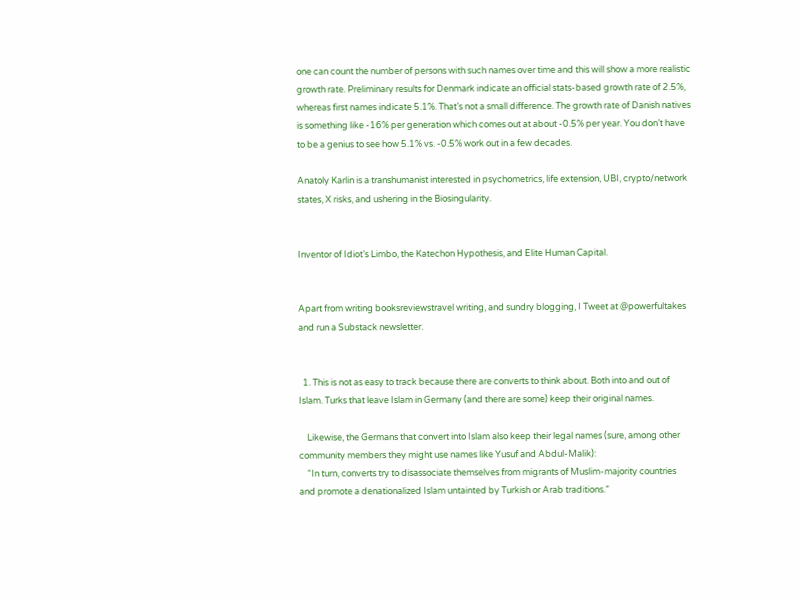one can count the number of persons with such names over time and this will show a more realistic growth rate. Preliminary results for Denmark indicate an official stats-based growth rate of 2.5%, whereas first names indicate 5.1%. That’s not a small difference. The growth rate of Danish natives is something like -16% per generation which comes out at about -0.5% per year. You don’t have to be a genius to see how 5.1% vs. -0.5% work out in a few decades.

Anatoly Karlin is a transhumanist interested in psychometrics, life extension, UBI, crypto/network states, X risks, and ushering in the Biosingularity.


Inventor of Idiot’s Limbo, the Katechon Hypothesis, and Elite Human Capital.


Apart from writing booksreviewstravel writing, and sundry blogging, I Tweet at @powerfultakes and run a Substack newsletter.


  1. This is not as easy to track because there are converts to think about. Both into and out of Islam. Turks that leave Islam in Germany (and there are some) keep their original names.

    Likewise, the Germans that convert into Islam also keep their legal names (sure, among other community members they might use names like Yusuf and Abdul-Malik):
    “In turn, converts try to disassociate themselves from migrants of Muslim-majority countries and promote a denationalized Islam untainted by Turkish or Arab traditions.”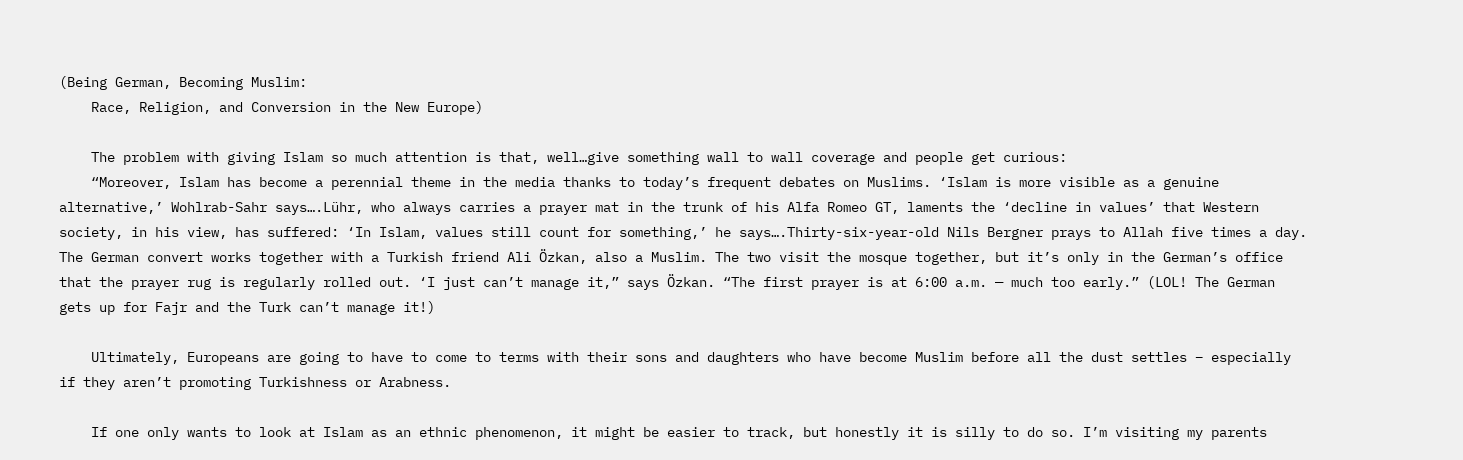(Being German, Becoming Muslim:
    Race, Religion, and Conversion in the New Europe)

    The problem with giving Islam so much attention is that, well…give something wall to wall coverage and people get curious:
    “Moreover, Islam has become a perennial theme in the media thanks to today’s frequent debates on Muslims. ‘Islam is more visible as a genuine alternative,’ Wohlrab-Sahr says….Lühr, who always carries a prayer mat in the trunk of his Alfa Romeo GT, laments the ‘decline in values’ that Western society, in his view, has suffered: ‘In Islam, values still count for something,’ he says….Thirty-six-year-old Nils Bergner prays to Allah five times a day. The German convert works together with a Turkish friend Ali Özkan, also a Muslim. The two visit the mosque together, but it’s only in the German’s office that the prayer rug is regularly rolled out. ‘I just can’t manage it,” says Özkan. “The first prayer is at 6:00 a.m. — much too early.” (LOL! The German gets up for Fajr and the Turk can’t manage it!)

    Ultimately, Europeans are going to have to come to terms with their sons and daughters who have become Muslim before all the dust settles – especially if they aren’t promoting Turkishness or Arabness.

    If one only wants to look at Islam as an ethnic phenomenon, it might be easier to track, but honestly it is silly to do so. I’m visiting my parents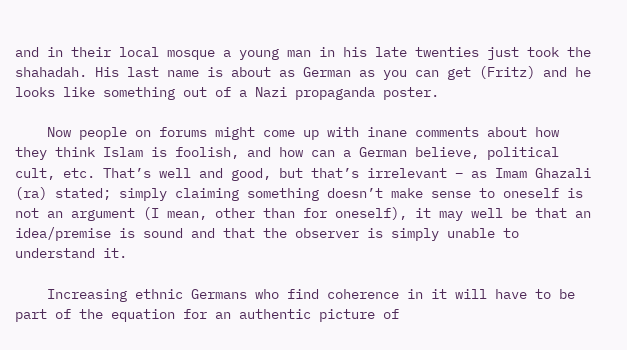and in their local mosque a young man in his late twenties just took the shahadah. His last name is about as German as you can get (Fritz) and he looks like something out of a Nazi propaganda poster.

    Now people on forums might come up with inane comments about how they think Islam is foolish, and how can a German believe, political cult, etc. That’s well and good, but that’s irrelevant – as Imam Ghazali (ra) stated; simply claiming something doesn’t make sense to oneself is not an argument (I mean, other than for oneself), it may well be that an idea/premise is sound and that the observer is simply unable to understand it.

    Increasing ethnic Germans who find coherence in it will have to be part of the equation for an authentic picture of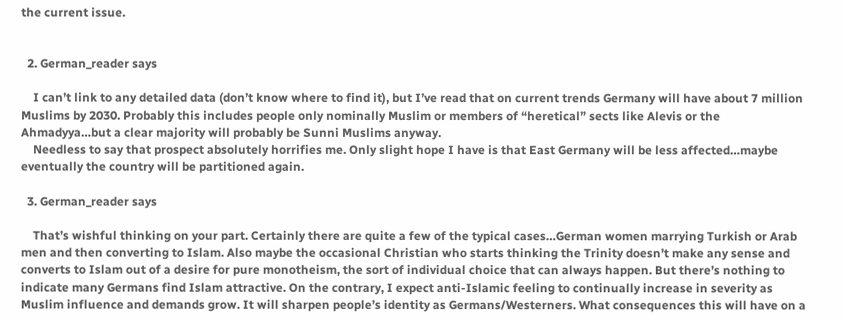the current issue.


  2. German_reader says

    I can’t link to any detailed data (don’t know where to find it), but I’ve read that on current trends Germany will have about 7 million Muslims by 2030. Probably this includes people only nominally Muslim or members of “heretical” sects like Alevis or the Ahmadyya…but a clear majority will probably be Sunni Muslims anyway.
    Needless to say that prospect absolutely horrifies me. Only slight hope I have is that East Germany will be less affected…maybe eventually the country will be partitioned again.

  3. German_reader says

    That’s wishful thinking on your part. Certainly there are quite a few of the typical cases…German women marrying Turkish or Arab men and then converting to Islam. Also maybe the occasional Christian who starts thinking the Trinity doesn’t make any sense and converts to Islam out of a desire for pure monotheism, the sort of individual choice that can always happen. But there’s nothing to indicate many Germans find Islam attractive. On the contrary, I expect anti-Islamic feeling to continually increase in severity as Muslim influence and demands grow. It will sharpen people’s identity as Germans/Westerners. What consequences this will have on a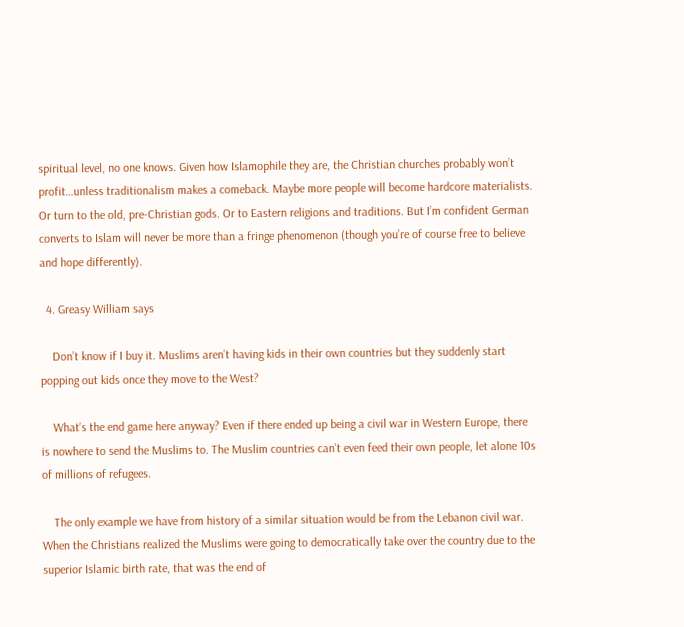spiritual level, no one knows. Given how Islamophile they are, the Christian churches probably won’t profit…unless traditionalism makes a comeback. Maybe more people will become hardcore materialists. Or turn to the old, pre-Christian gods. Or to Eastern religions and traditions. But I’m confident German converts to Islam will never be more than a fringe phenomenon (though you’re of course free to believe and hope differently).

  4. Greasy William says

    Don’t know if I buy it. Muslims aren’t having kids in their own countries but they suddenly start popping out kids once they move to the West?

    What’s the end game here anyway? Even if there ended up being a civil war in Western Europe, there is nowhere to send the Muslims to. The Muslim countries can’t even feed their own people, let alone 10s of millions of refugees.

    The only example we have from history of a similar situation would be from the Lebanon civil war. When the Christians realized the Muslims were going to democratically take over the country due to the superior Islamic birth rate, that was the end of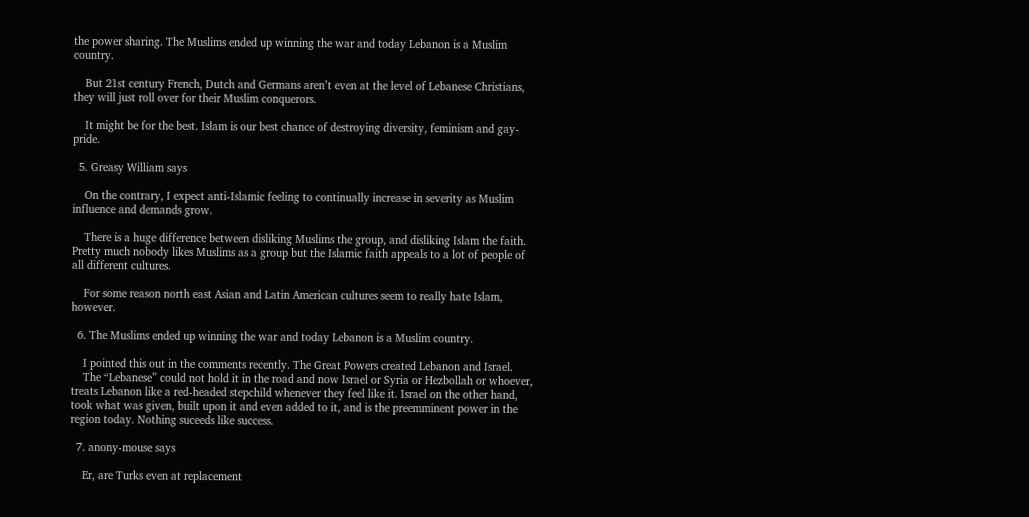the power sharing. The Muslims ended up winning the war and today Lebanon is a Muslim country.

    But 21st century French, Dutch and Germans aren’t even at the level of Lebanese Christians, they will just roll over for their Muslim conquerors.

    It might be for the best. Islam is our best chance of destroying diversity, feminism and gay-pride.

  5. Greasy William says

    On the contrary, I expect anti-Islamic feeling to continually increase in severity as Muslim influence and demands grow.

    There is a huge difference between disliking Muslims the group, and disliking Islam the faith. Pretty much nobody likes Muslims as a group but the Islamic faith appeals to a lot of people of all different cultures.

    For some reason north east Asian and Latin American cultures seem to really hate Islam, however.

  6. The Muslims ended up winning the war and today Lebanon is a Muslim country.

    I pointed this out in the comments recently. The Great Powers created Lebanon and Israel.
    The “Lebanese” could not hold it in the road and now Israel or Syria or Hezbollah or whoever, treats Lebanon like a red-headed stepchild whenever they feel like it. Israel on the other hand, took what was given, built upon it and even added to it, and is the preemminent power in the region today. Nothing suceeds like success.

  7. anony-mouse says

    Er, are Turks even at replacement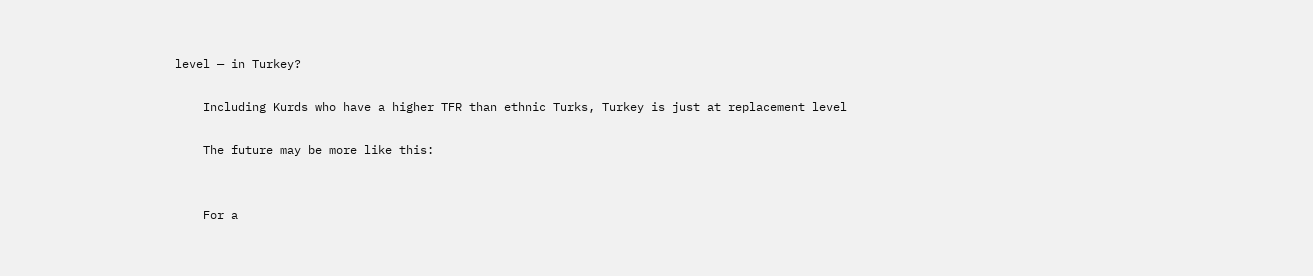level — in Turkey?

    Including Kurds who have a higher TFR than ethnic Turks, Turkey is just at replacement level

    The future may be more like this:


    For a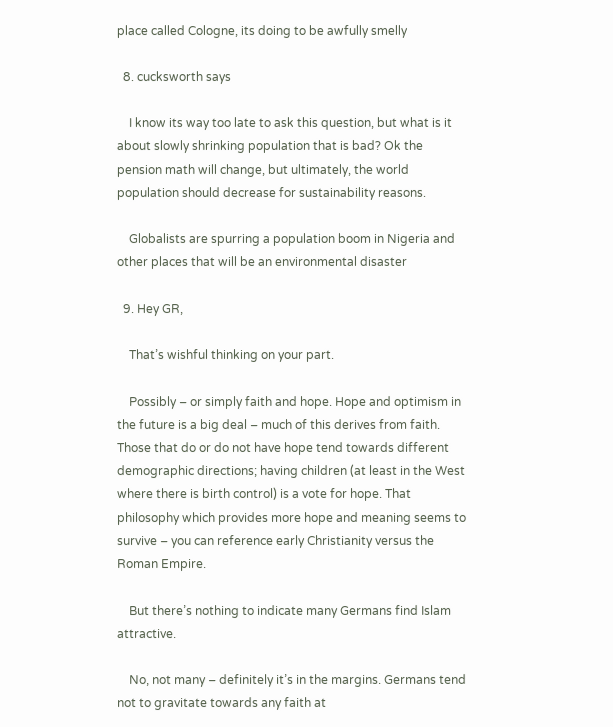place called Cologne, its doing to be awfully smelly

  8. cucksworth says

    I know its way too late to ask this question, but what is it about slowly shrinking population that is bad? Ok the pension math will change, but ultimately, the world population should decrease for sustainability reasons.

    Globalists are spurring a population boom in Nigeria and other places that will be an environmental disaster

  9. Hey GR,

    That’s wishful thinking on your part.

    Possibly – or simply faith and hope. Hope and optimism in the future is a big deal – much of this derives from faith. Those that do or do not have hope tend towards different demographic directions; having children (at least in the West where there is birth control) is a vote for hope. That philosophy which provides more hope and meaning seems to survive – you can reference early Christianity versus the Roman Empire.

    But there’s nothing to indicate many Germans find Islam attractive.

    No, not many – definitely it’s in the margins. Germans tend not to gravitate towards any faith at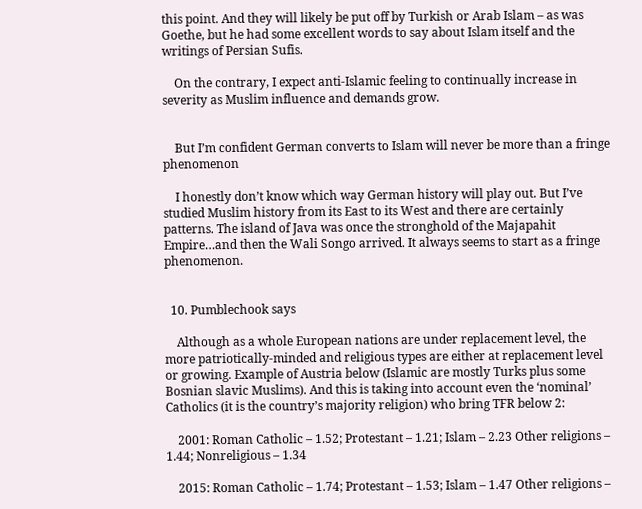this point. And they will likely be put off by Turkish or Arab Islam – as was Goethe, but he had some excellent words to say about Islam itself and the writings of Persian Sufis.

    On the contrary, I expect anti-Islamic feeling to continually increase in severity as Muslim influence and demands grow.


    But I’m confident German converts to Islam will never be more than a fringe phenomenon

    I honestly don’t know which way German history will play out. But I’ve studied Muslim history from its East to its West and there are certainly patterns. The island of Java was once the stronghold of the Majapahit Empire…and then the Wali Songo arrived. It always seems to start as a fringe phenomenon.


  10. Pumblechook says

    Although as a whole European nations are under replacement level, the more patriotically-minded and religious types are either at replacement level or growing. Example of Austria below (Islamic are mostly Turks plus some Bosnian slavic Muslims). And this is taking into account even the ‘nominal’ Catholics (it is the country’s majority religion) who bring TFR below 2:

    2001: Roman Catholic – 1.52; Protestant – 1.21; Islam – 2.23 Other religions – 1.44; Nonreligious – 1.34

    2015: Roman Catholic – 1.74; Protestant – 1.53; Islam – 1.47 Other religions –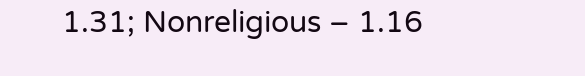1.31; Nonreligious – 1.16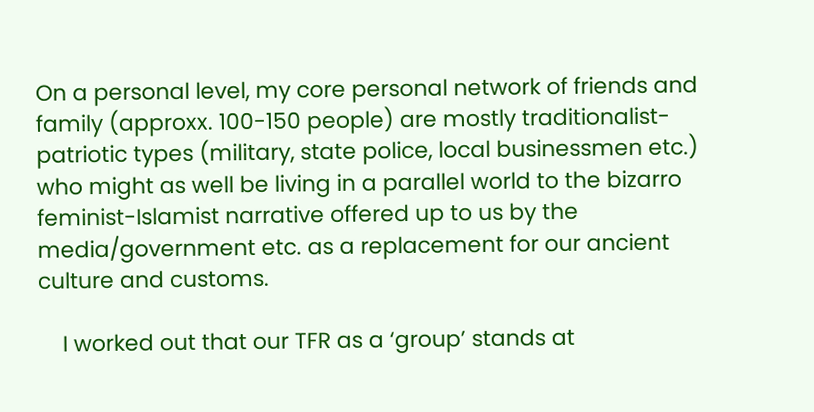On a personal level, my core personal network of friends and family (approxx. 100-150 people) are mostly traditionalist-patriotic types (military, state police, local businessmen etc.) who might as well be living in a parallel world to the bizarro feminist-Islamist narrative offered up to us by the media/government etc. as a replacement for our ancient culture and customs.

    I worked out that our TFR as a ‘group’ stands at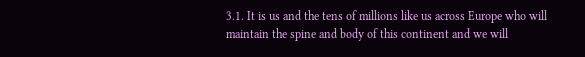3.1. It is us and the tens of millions like us across Europe who will maintain the spine and body of this continent and we will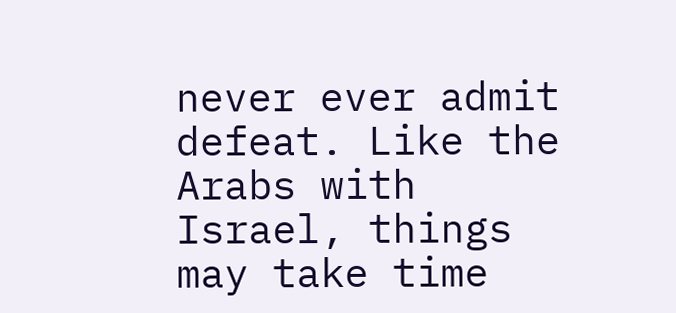never ever admit defeat. Like the Arabs with Israel, things may take time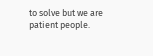to solve but we are patient people.